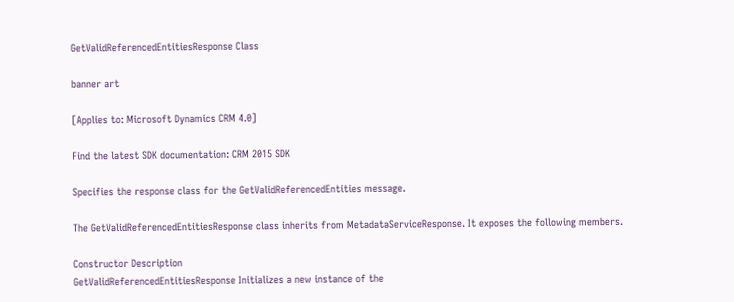GetValidReferencedEntitiesResponse Class

banner art

[Applies to: Microsoft Dynamics CRM 4.0]

Find the latest SDK documentation: CRM 2015 SDK

Specifies the response class for the GetValidReferencedEntities message.

The GetValidReferencedEntitiesResponse class inherits from MetadataServiceResponse. It exposes the following members.

Constructor Description
GetValidReferencedEntitiesResponse Initializes a new instance of the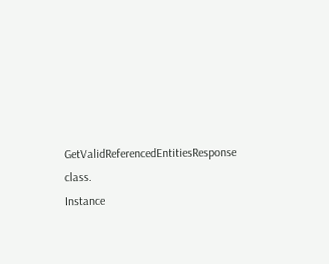GetValidReferencedEntitiesResponse class.
Instance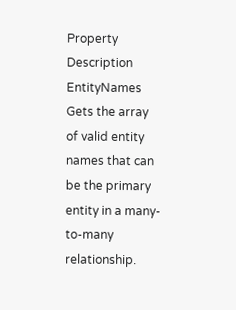Property Description
EntityNames Gets the array of valid entity names that can be the primary entity in a many-to-many relationship.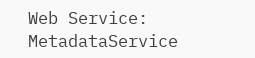Web Service: MetadataService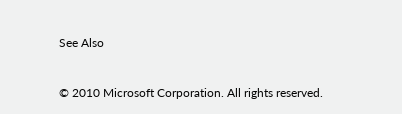See Also


© 2010 Microsoft Corporation. All rights reserved.